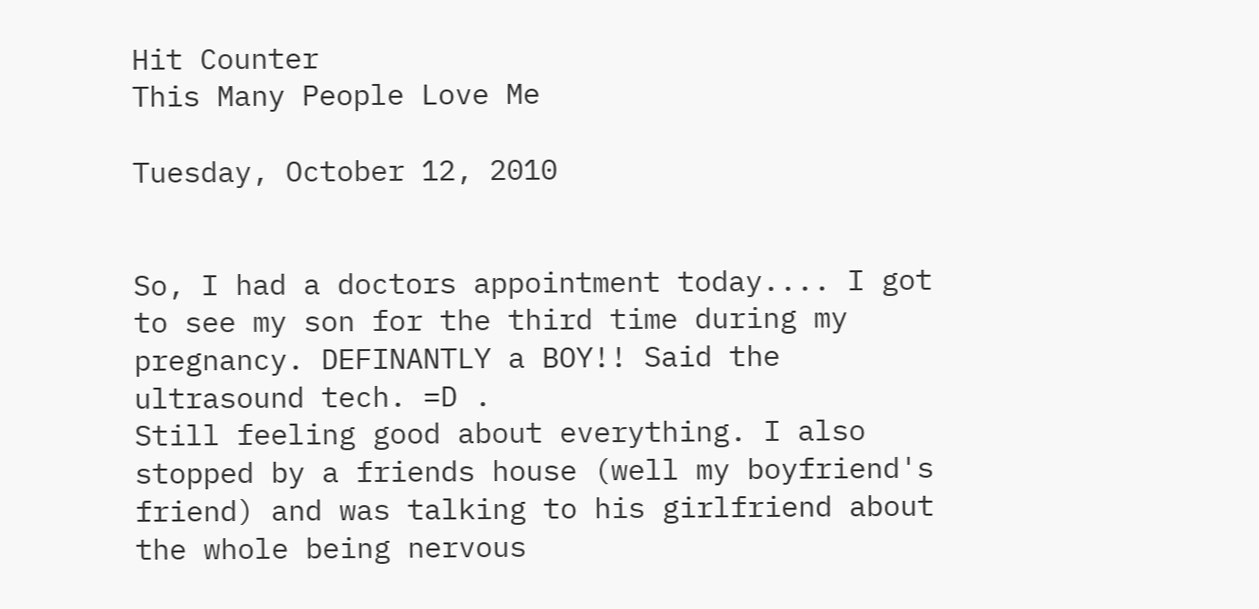Hit Counter
This Many People Love Me

Tuesday, October 12, 2010


So, I had a doctors appointment today.... I got to see my son for the third time during my pregnancy. DEFINANTLY a BOY!! Said the ultrasound tech. =D .
Still feeling good about everything. I also stopped by a friends house (well my boyfriend's friend) and was talking to his girlfriend about the whole being nervous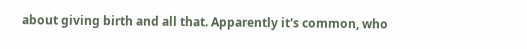about giving birth and all that. Apparently it's common, who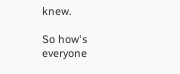knew.

So how's everyone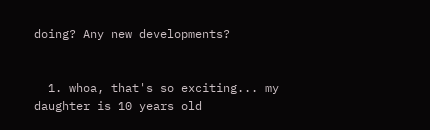doing? Any new developments?


  1. whoa, that's so exciting... my daughter is 10 years old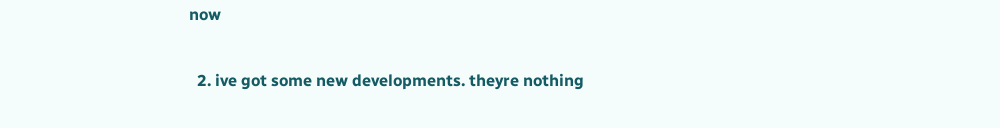now

  2. ive got some new developments. theyre nothing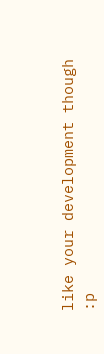like your development though :p